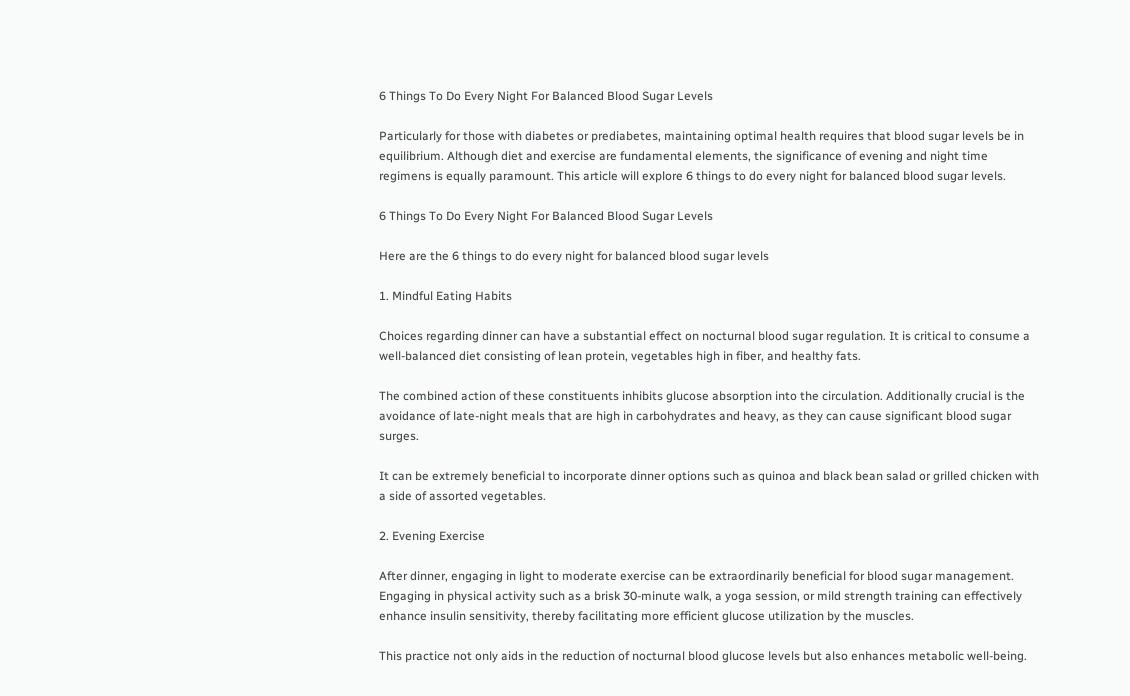6 Things To Do Every Night For Balanced Blood Sugar Levels

Particularly for those with diabetes or prediabetes, maintaining optimal health requires that blood sugar levels be in equilibrium. Although diet and exercise are fundamental elements, the significance of evening and night time regimens is equally paramount. This article will explore 6 things to do every night for balanced blood sugar levels.

6 Things To Do Every Night For Balanced Blood Sugar Levels

Here are the 6 things to do every night for balanced blood sugar levels

1. Mindful Eating Habits

Choices regarding dinner can have a substantial effect on nocturnal blood sugar regulation. It is critical to consume a well-balanced diet consisting of lean protein, vegetables high in fiber, and healthy fats.

The combined action of these constituents inhibits glucose absorption into the circulation. Additionally crucial is the avoidance of late-night meals that are high in carbohydrates and heavy, as they can cause significant blood sugar surges.

It can be extremely beneficial to incorporate dinner options such as quinoa and black bean salad or grilled chicken with a side of assorted vegetables.

2. Evening Exercise

After dinner, engaging in light to moderate exercise can be extraordinarily beneficial for blood sugar management. Engaging in physical activity such as a brisk 30-minute walk, a yoga session, or mild strength training can effectively enhance insulin sensitivity, thereby facilitating more efficient glucose utilization by the muscles.

This practice not only aids in the reduction of nocturnal blood glucose levels but also enhances metabolic well-being.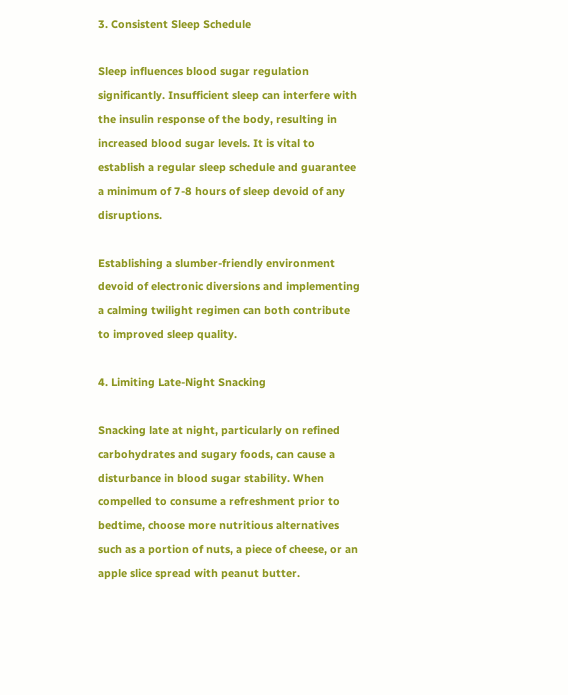3. Consistent Sleep Schedule

Sleep influences blood sugar regulation significantly. Insufficient sleep can interfere with the insulin response of the body, resulting in increased blood sugar levels. It is vital to establish a regular sleep schedule and guarantee a minimum of 7-8 hours of sleep devoid of any disruptions.

Establishing a slumber-friendly environment devoid of electronic diversions and implementing a calming twilight regimen can both contribute to improved sleep quality.

4. Limiting Late-Night Snacking

Snacking late at night, particularly on refined carbohydrates and sugary foods, can cause a disturbance in blood sugar stability. When compelled to consume a refreshment prior to bedtime, choose more nutritious alternatives such as a portion of nuts, a piece of cheese, or an apple slice spread with peanut butter.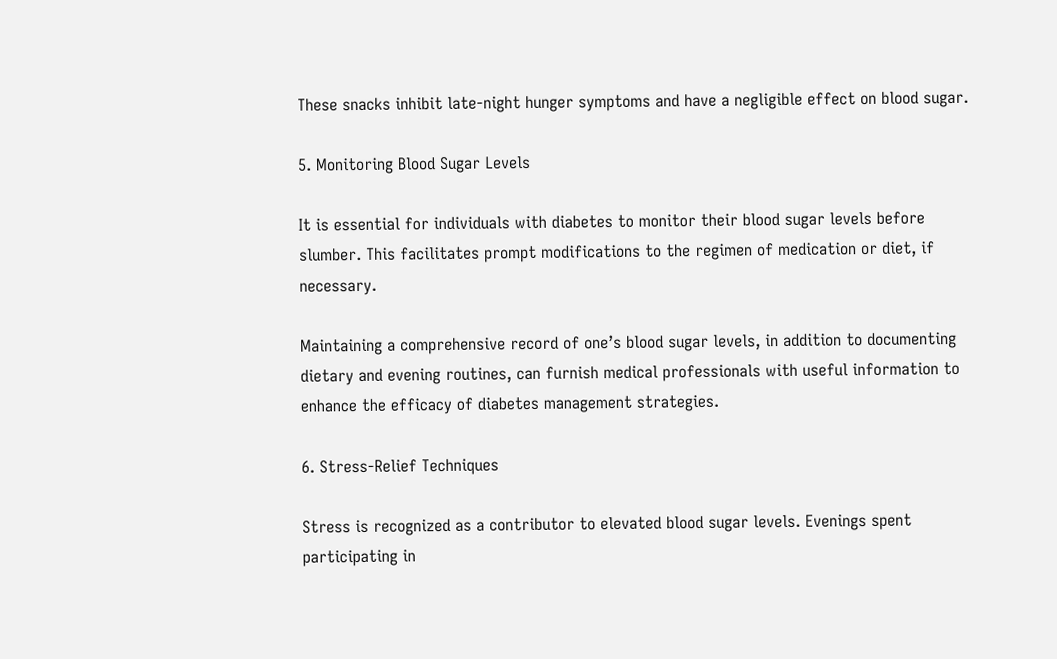These snacks inhibit late-night hunger symptoms and have a negligible effect on blood sugar.

5. Monitoring Blood Sugar Levels

It is essential for individuals with diabetes to monitor their blood sugar levels before slumber. This facilitates prompt modifications to the regimen of medication or diet, if necessary.

Maintaining a comprehensive record of one’s blood sugar levels, in addition to documenting dietary and evening routines, can furnish medical professionals with useful information to enhance the efficacy of diabetes management strategies.

6. Stress-Relief Techniques

Stress is recognized as a contributor to elevated blood sugar levels. Evenings spent participating in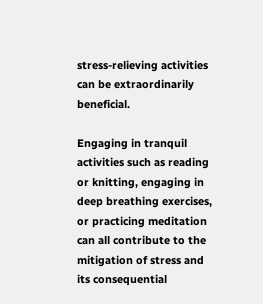stress-relieving activities can be extraordinarily beneficial.

Engaging in tranquil activities such as reading or knitting, engaging in deep breathing exercises, or practicing meditation can all contribute to the mitigation of stress and its consequential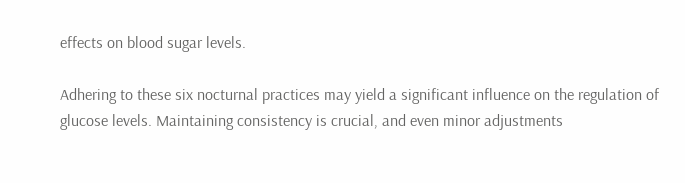effects on blood sugar levels.

Adhering to these six nocturnal practices may yield a significant influence on the regulation of glucose levels. Maintaining consistency is crucial, and even minor adjustments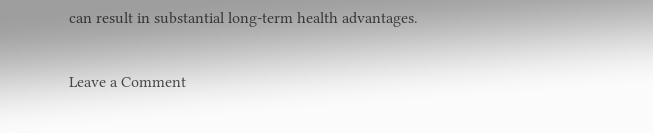can result in substantial long-term health advantages.

Leave a Comment